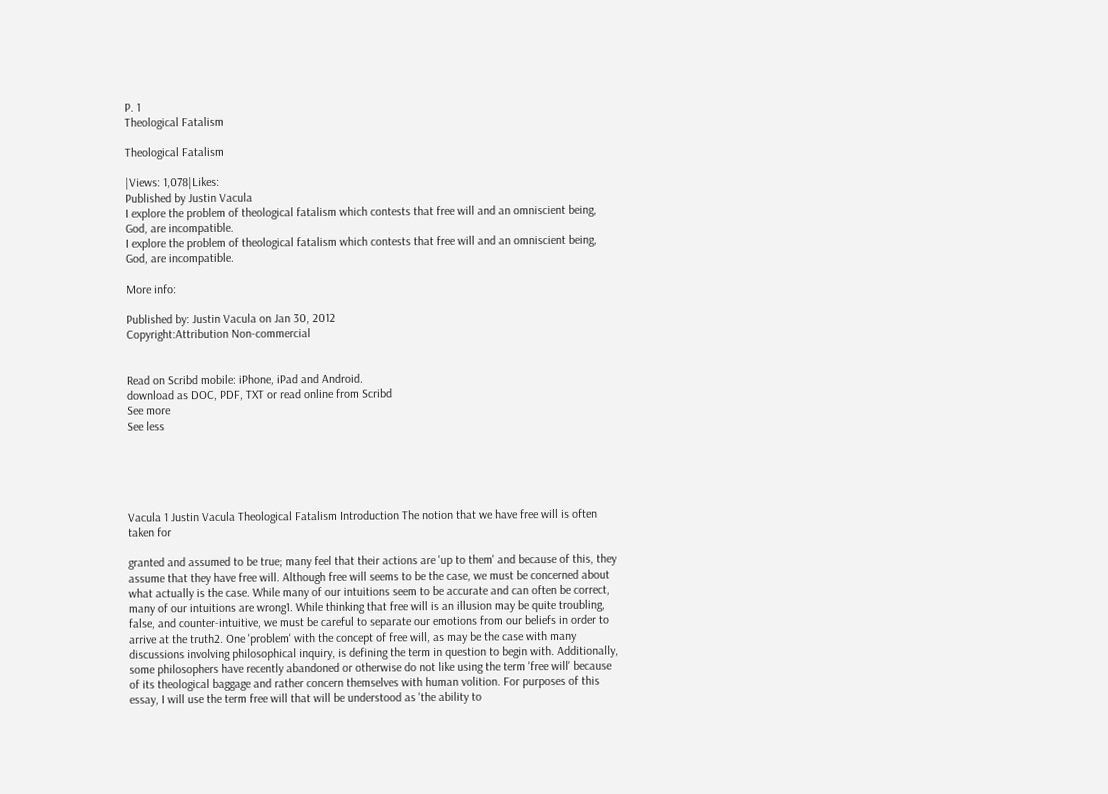P. 1
Theological Fatalism

Theological Fatalism

|Views: 1,078|Likes:
Published by Justin Vacula
I explore the problem of theological fatalism which contests that free will and an omniscient being, God, are incompatible.
I explore the problem of theological fatalism which contests that free will and an omniscient being, God, are incompatible.

More info:

Published by: Justin Vacula on Jan 30, 2012
Copyright:Attribution Non-commercial


Read on Scribd mobile: iPhone, iPad and Android.
download as DOC, PDF, TXT or read online from Scribd
See more
See less





Vacula 1 Justin Vacula Theological Fatalism Introduction The notion that we have free will is often taken for

granted and assumed to be true; many feel that their actions are 'up to them' and because of this, they assume that they have free will. Although free will seems to be the case, we must be concerned about what actually is the case. While many of our intuitions seem to be accurate and can often be correct, many of our intuitions are wrong1. While thinking that free will is an illusion may be quite troubling, false, and counter-intuitive, we must be careful to separate our emotions from our beliefs in order to arrive at the truth2. One 'problem' with the concept of free will, as may be the case with many discussions involving philosophical inquiry, is defining the term in question to begin with. Additionally, some philosophers have recently abandoned or otherwise do not like using the term 'free will' because of its theological baggage and rather concern themselves with human volition. For purposes of this essay, I will use the term free will that will be understood as 'the ability to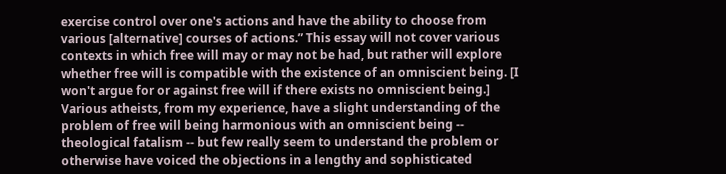exercise control over one's actions and have the ability to choose from various [alternative] courses of actions.” This essay will not cover various contexts in which free will may or may not be had, but rather will explore whether free will is compatible with the existence of an omniscient being. [I won't argue for or against free will if there exists no omniscient being.] Various atheists, from my experience, have a slight understanding of the problem of free will being harmonious with an omniscient being -- theological fatalism -- but few really seem to understand the problem or otherwise have voiced the objections in a lengthy and sophisticated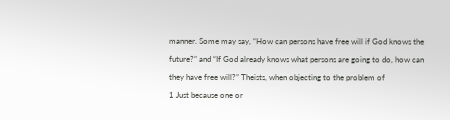manner. Some may say, “How can persons have free will if God knows the future?” and “If God already knows what persons are going to do, how can they have free will?” Theists, when objecting to the problem of
1 Just because one or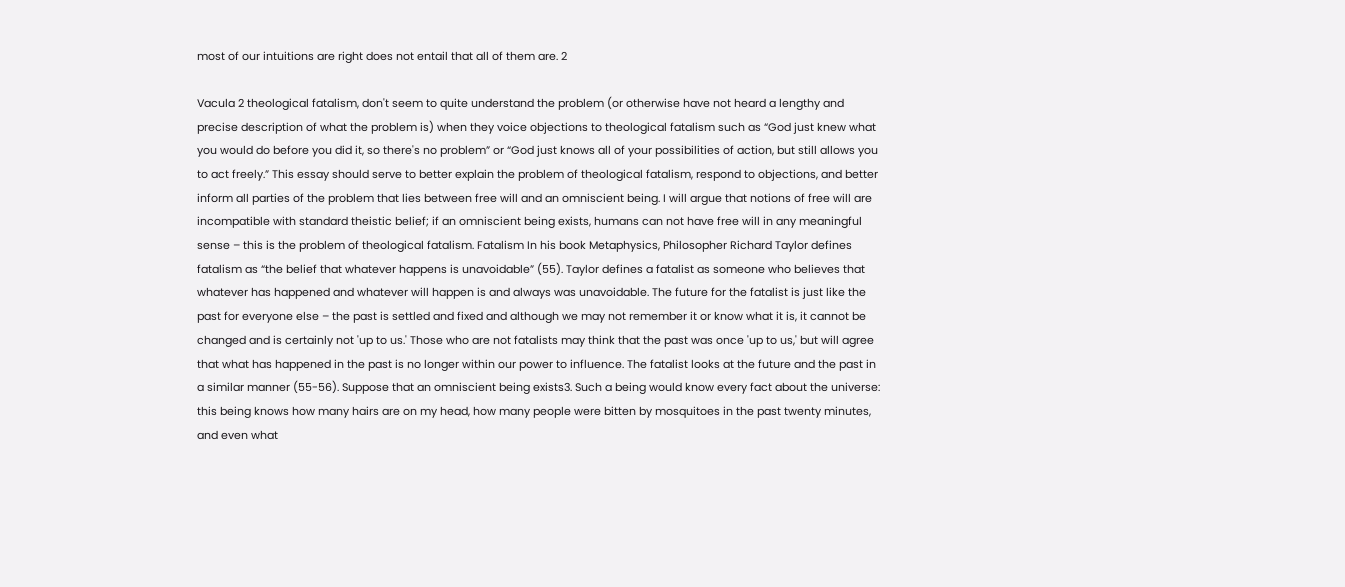most of our intuitions are right does not entail that all of them are. 2

Vacula 2 theological fatalism, don't seem to quite understand the problem (or otherwise have not heard a lengthy and precise description of what the problem is) when they voice objections to theological fatalism such as “God just knew what you would do before you did it, so there's no problem” or “God just knows all of your possibilities of action, but still allows you to act freely.” This essay should serve to better explain the problem of theological fatalism, respond to objections, and better inform all parties of the problem that lies between free will and an omniscient being. I will argue that notions of free will are incompatible with standard theistic belief; if an omniscient being exists, humans can not have free will in any meaningful sense – this is the problem of theological fatalism. Fatalism In his book Metaphysics, Philosopher Richard Taylor defines fatalism as “the belief that whatever happens is unavoidable” (55). Taylor defines a fatalist as someone who believes that whatever has happened and whatever will happen is and always was unavoidable. The future for the fatalist is just like the past for everyone else – the past is settled and fixed and although we may not remember it or know what it is, it cannot be changed and is certainly not 'up to us.' Those who are not fatalists may think that the past was once 'up to us,' but will agree that what has happened in the past is no longer within our power to influence. The fatalist looks at the future and the past in a similar manner (55-56). Suppose that an omniscient being exists3. Such a being would know every fact about the universe: this being knows how many hairs are on my head, how many people were bitten by mosquitoes in the past twenty minutes, and even what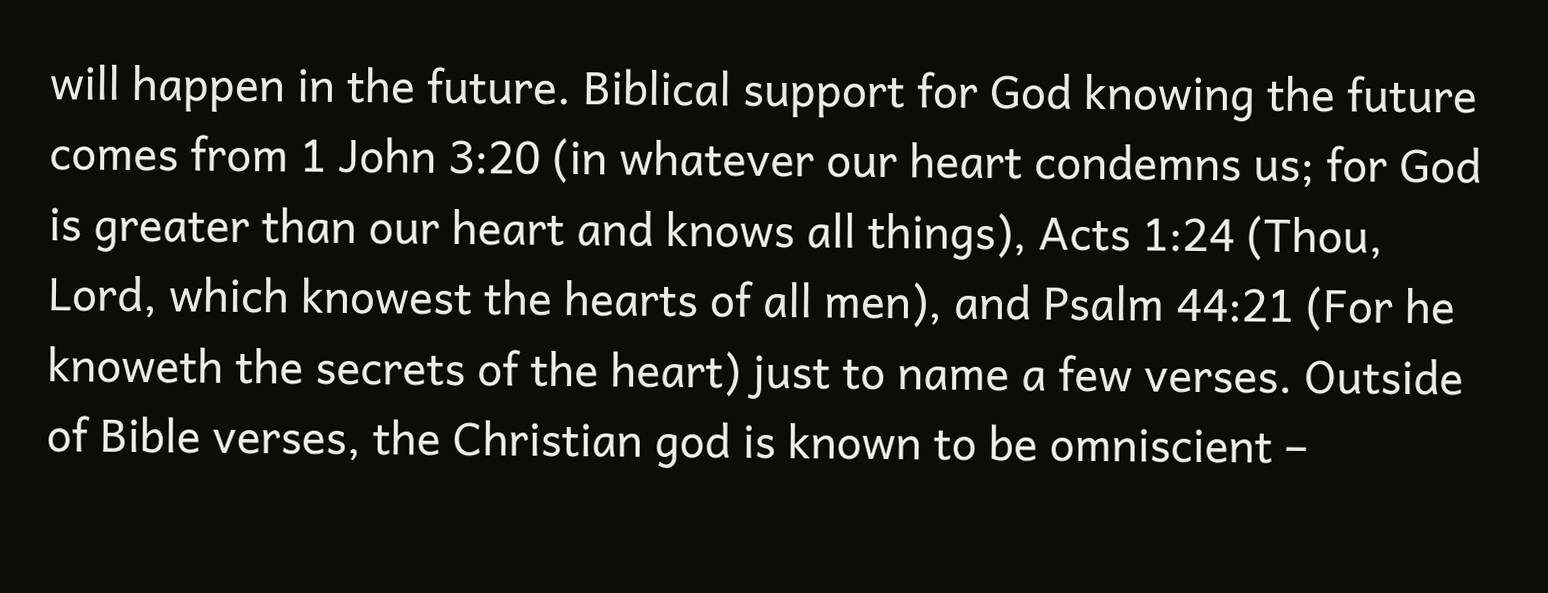will happen in the future. Biblical support for God knowing the future comes from 1 John 3:20 (in whatever our heart condemns us; for God is greater than our heart and knows all things), Acts 1:24 (Thou, Lord, which knowest the hearts of all men), and Psalm 44:21 (For he knoweth the secrets of the heart) just to name a few verses. Outside of Bible verses, the Christian god is known to be omniscient –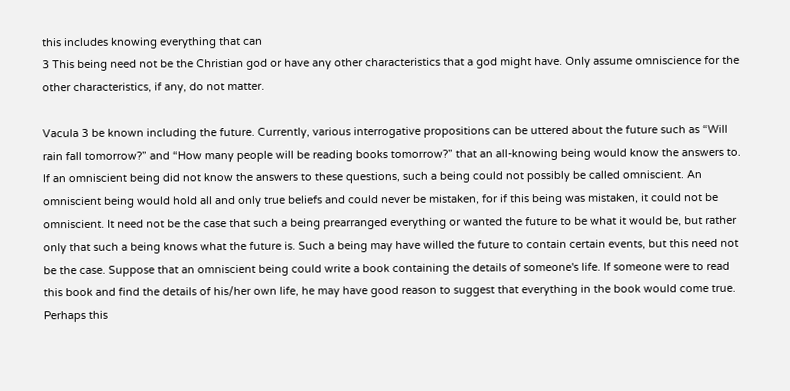this includes knowing everything that can
3 This being need not be the Christian god or have any other characteristics that a god might have. Only assume omniscience for the other characteristics, if any, do not matter.

Vacula 3 be known including the future. Currently, various interrogative propositions can be uttered about the future such as “Will rain fall tomorrow?” and “How many people will be reading books tomorrow?” that an all-knowing being would know the answers to. If an omniscient being did not know the answers to these questions, such a being could not possibly be called omniscient. An omniscient being would hold all and only true beliefs and could never be mistaken, for if this being was mistaken, it could not be omniscient. It need not be the case that such a being prearranged everything or wanted the future to be what it would be, but rather only that such a being knows what the future is. Such a being may have willed the future to contain certain events, but this need not be the case. Suppose that an omniscient being could write a book containing the details of someone's life. If someone were to read this book and find the details of his/her own life, he may have good reason to suggest that everything in the book would come true. Perhaps this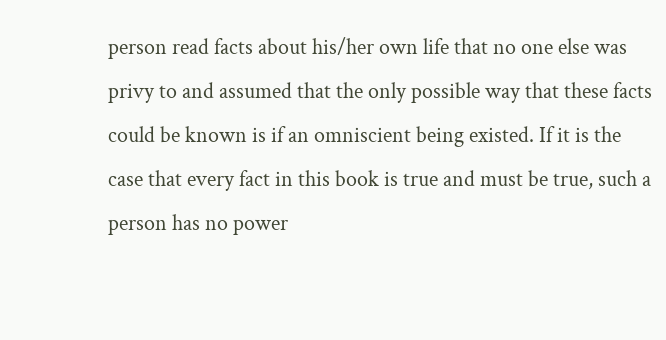person read facts about his/her own life that no one else was privy to and assumed that the only possible way that these facts could be known is if an omniscient being existed. If it is the case that every fact in this book is true and must be true, such a person has no power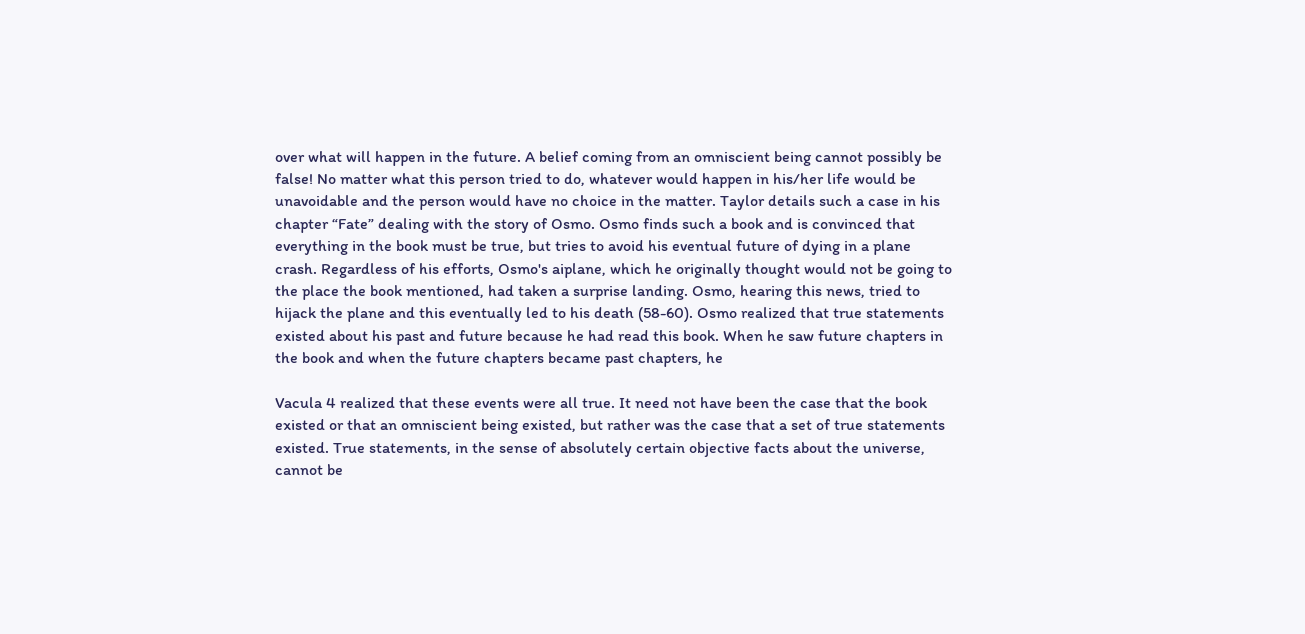over what will happen in the future. A belief coming from an omniscient being cannot possibly be false! No matter what this person tried to do, whatever would happen in his/her life would be unavoidable and the person would have no choice in the matter. Taylor details such a case in his chapter “Fate” dealing with the story of Osmo. Osmo finds such a book and is convinced that everything in the book must be true, but tries to avoid his eventual future of dying in a plane crash. Regardless of his efforts, Osmo's aiplane, which he originally thought would not be going to the place the book mentioned, had taken a surprise landing. Osmo, hearing this news, tried to hijack the plane and this eventually led to his death (58-60). Osmo realized that true statements existed about his past and future because he had read this book. When he saw future chapters in the book and when the future chapters became past chapters, he

Vacula 4 realized that these events were all true. It need not have been the case that the book existed or that an omniscient being existed, but rather was the case that a set of true statements existed. True statements, in the sense of absolutely certain objective facts about the universe, cannot be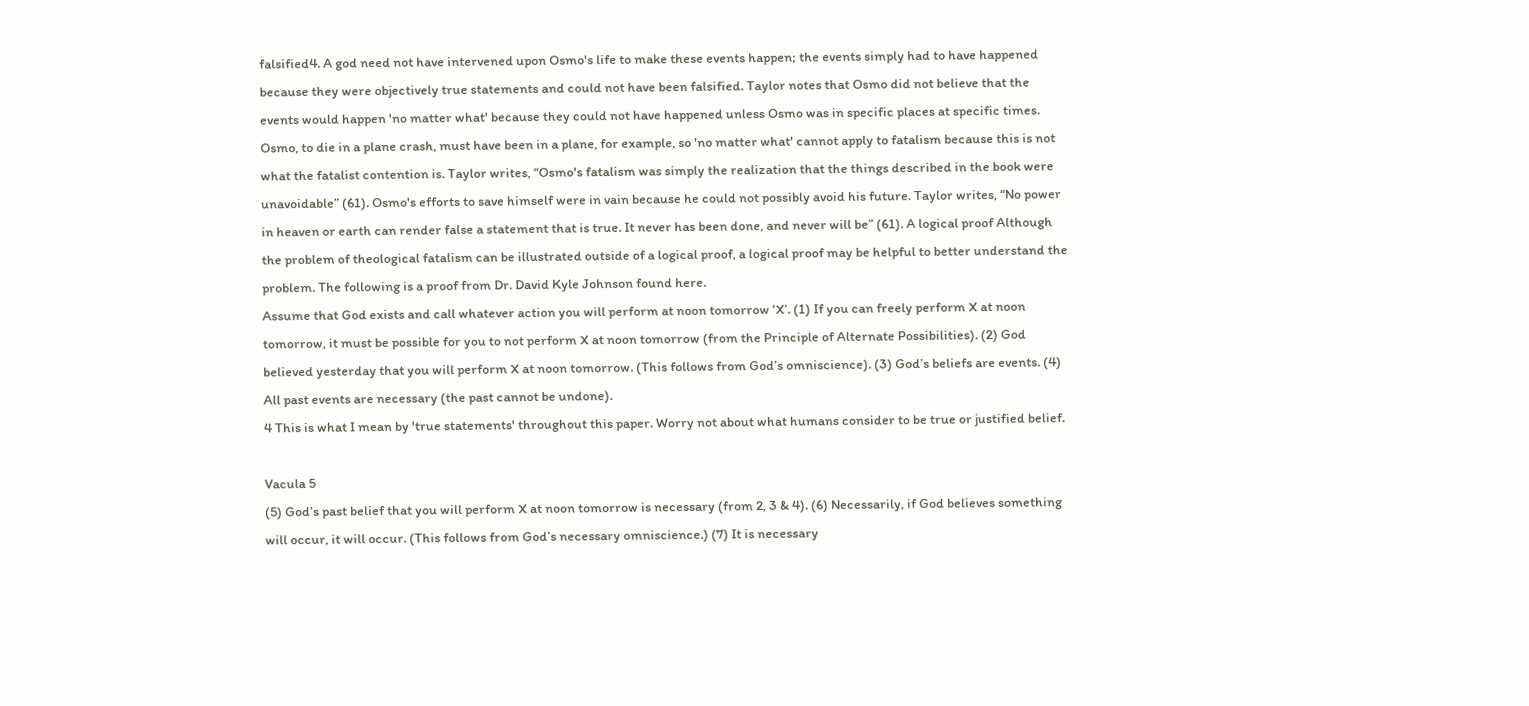falsified4. A god need not have intervened upon Osmo's life to make these events happen; the events simply had to have happened because they were objectively true statements and could not have been falsified. Taylor notes that Osmo did not believe that the events would happen 'no matter what' because they could not have happened unless Osmo was in specific places at specific times. Osmo, to die in a plane crash, must have been in a plane, for example, so 'no matter what' cannot apply to fatalism because this is not what the fatalist contention is. Taylor writes, “Osmo's fatalism was simply the realization that the things described in the book were unavoidable” (61). Osmo's efforts to save himself were in vain because he could not possibly avoid his future. Taylor writes, “No power in heaven or earth can render false a statement that is true. It never has been done, and never will be” (61). A logical proof Although the problem of theological fatalism can be illustrated outside of a logical proof, a logical proof may be helpful to better understand the problem. The following is a proof from Dr. David Kyle Johnson found here.
Assume that God exists and call whatever action you will perform at noon tomorrow ‘X’. (1) If you can freely perform X at noon tomorrow, it must be possible for you to not perform X at noon tomorrow (from the Principle of Alternate Possibilities). (2) God believed yesterday that you will perform X at noon tomorrow. (This follows from God’s omniscience). (3) God’s beliefs are events. (4) All past events are necessary (the past cannot be undone).
4 This is what I mean by 'true statements' throughout this paper. Worry not about what humans consider to be true or justified belief.

Vacula 5
(5) God’s past belief that you will perform X at noon tomorrow is necessary (from 2, 3 & 4). (6) Necessarily, if God believes something will occur, it will occur. (This follows from God’s necessary omniscience.) (7) It is necessary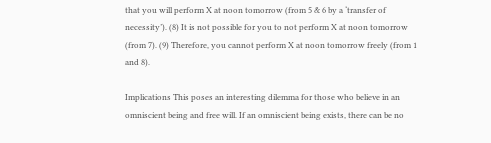that you will perform X at noon tomorrow (from 5 & 6 by a ‘transfer of necessity’). (8) It is not possible for you to not perform X at noon tomorrow (from 7). (9) Therefore, you cannot perform X at noon tomorrow freely (from 1 and 8).

Implications This poses an interesting dilemma for those who believe in an omniscient being and free will. If an omniscient being exists, there can be no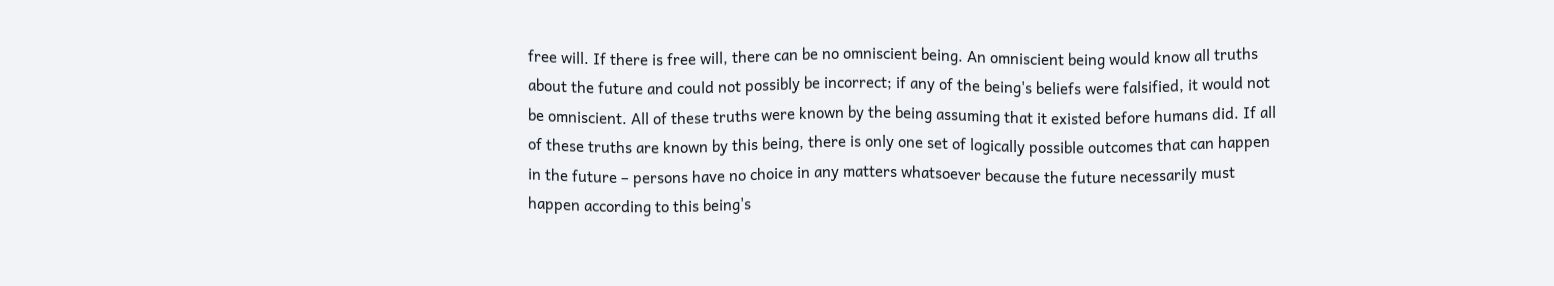free will. If there is free will, there can be no omniscient being. An omniscient being would know all truths about the future and could not possibly be incorrect; if any of the being's beliefs were falsified, it would not be omniscient. All of these truths were known by the being assuming that it existed before humans did. If all of these truths are known by this being, there is only one set of logically possible outcomes that can happen in the future – persons have no choice in any matters whatsoever because the future necessarily must happen according to this being's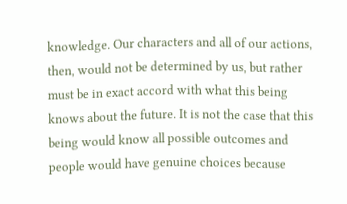knowledge. Our characters and all of our actions, then, would not be determined by us, but rather must be in exact accord with what this being knows about the future. It is not the case that this being would know all possible outcomes and people would have genuine choices because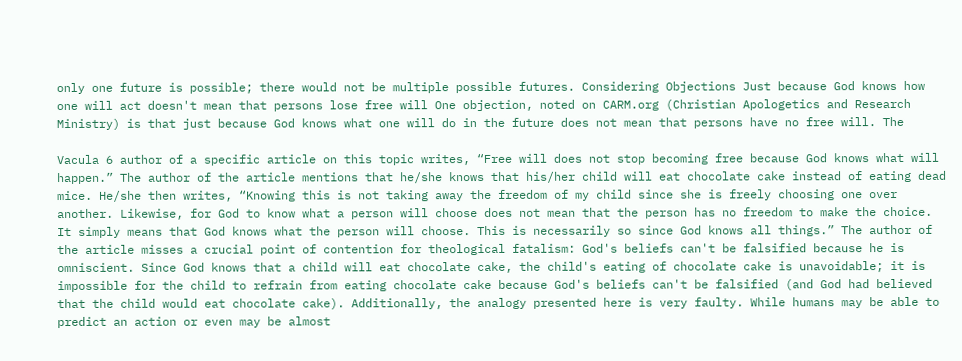only one future is possible; there would not be multiple possible futures. Considering Objections Just because God knows how one will act doesn't mean that persons lose free will One objection, noted on CARM.org (Christian Apologetics and Research Ministry) is that just because God knows what one will do in the future does not mean that persons have no free will. The

Vacula 6 author of a specific article on this topic writes, “Free will does not stop becoming free because God knows what will happen.” The author of the article mentions that he/she knows that his/her child will eat chocolate cake instead of eating dead mice. He/she then writes, “Knowing this is not taking away the freedom of my child since she is freely choosing one over another. Likewise, for God to know what a person will choose does not mean that the person has no freedom to make the choice. It simply means that God knows what the person will choose. This is necessarily so since God knows all things.” The author of the article misses a crucial point of contention for theological fatalism: God's beliefs can't be falsified because he is omniscient. Since God knows that a child will eat chocolate cake, the child's eating of chocolate cake is unavoidable; it is impossible for the child to refrain from eating chocolate cake because God's beliefs can't be falsified (and God had believed that the child would eat chocolate cake). Additionally, the analogy presented here is very faulty. While humans may be able to predict an action or even may be almost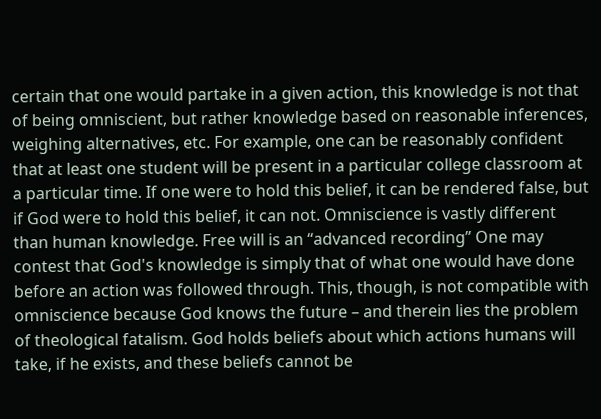certain that one would partake in a given action, this knowledge is not that of being omniscient, but rather knowledge based on reasonable inferences, weighing alternatives, etc. For example, one can be reasonably confident that at least one student will be present in a particular college classroom at a particular time. If one were to hold this belief, it can be rendered false, but if God were to hold this belief, it can not. Omniscience is vastly different than human knowledge. Free will is an “advanced recording” One may contest that God's knowledge is simply that of what one would have done before an action was followed through. This, though, is not compatible with omniscience because God knows the future – and therein lies the problem of theological fatalism. God holds beliefs about which actions humans will take, if he exists, and these beliefs cannot be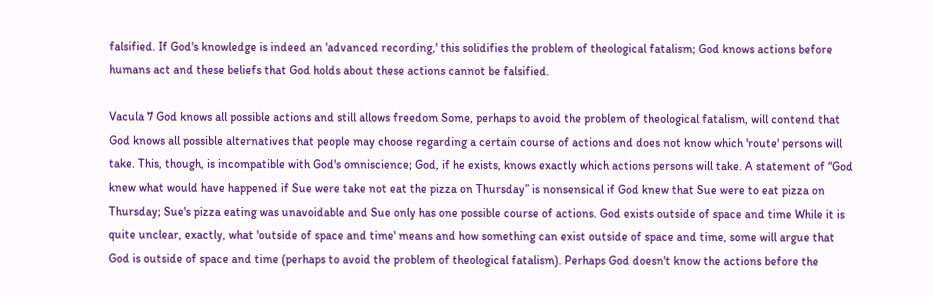falsified. If God's knowledge is indeed an 'advanced recording,' this solidifies the problem of theological fatalism; God knows actions before humans act and these beliefs that God holds about these actions cannot be falsified.

Vacula 7 God knows all possible actions and still allows freedom Some, perhaps to avoid the problem of theological fatalism, will contend that God knows all possible alternatives that people may choose regarding a certain course of actions and does not know which 'route' persons will take. This, though, is incompatible with God's omniscience; God, if he exists, knows exactly which actions persons will take. A statement of “God knew what would have happened if Sue were take not eat the pizza on Thursday” is nonsensical if God knew that Sue were to eat pizza on Thursday; Sue's pizza eating was unavoidable and Sue only has one possible course of actions. God exists outside of space and time While it is quite unclear, exactly, what 'outside of space and time' means and how something can exist outside of space and time, some will argue that God is outside of space and time (perhaps to avoid the problem of theological fatalism). Perhaps God doesn't know the actions before the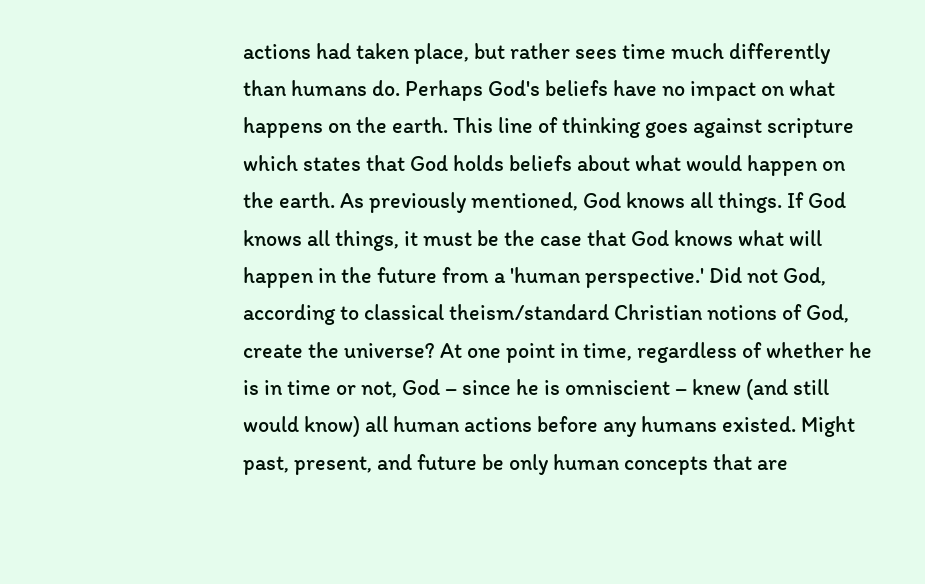actions had taken place, but rather sees time much differently than humans do. Perhaps God's beliefs have no impact on what happens on the earth. This line of thinking goes against scripture which states that God holds beliefs about what would happen on the earth. As previously mentioned, God knows all things. If God knows all things, it must be the case that God knows what will happen in the future from a 'human perspective.' Did not God, according to classical theism/standard Christian notions of God, create the universe? At one point in time, regardless of whether he is in time or not, God – since he is omniscient – knew (and still would know) all human actions before any humans existed. Might past, present, and future be only human concepts that are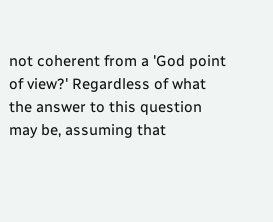not coherent from a 'God point of view?' Regardless of what the answer to this question may be, assuming that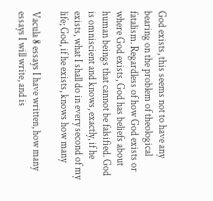God exists, this seems not to have any bearing on the problem of theological fatalism. Regardless of how God exists or where God exists, God has beliefs about human beings that cannot be falsified. God is omniscient and knows, exactly, if he exists, what I shall do in every second of my life; God, if he exists, knows how many

Vacula 8 essays I have written, how many essays I will write, and is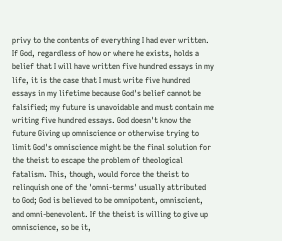privy to the contents of everything I had ever written. If God, regardless of how or where he exists, holds a belief that I will have written five hundred essays in my life, it is the case that I must write five hundred essays in my lifetime because God's belief cannot be falsified; my future is unavoidable and must contain me writing five hundred essays. God doesn't know the future Giving up omniscience or otherwise trying to limit God's omniscience might be the final solution for the theist to escape the problem of theological fatalism. This, though, would force the theist to relinquish one of the 'omni-terms' usually attributed to God; God is believed to be omnipotent, omniscient, and omni-benevolent. If the theist is willing to give up omniscience, so be it,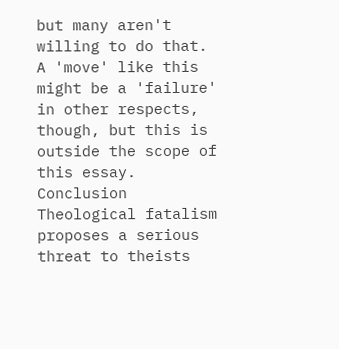but many aren't willing to do that. A 'move' like this might be a 'failure' in other respects, though, but this is outside the scope of this essay. Conclusion Theological fatalism proposes a serious threat to theists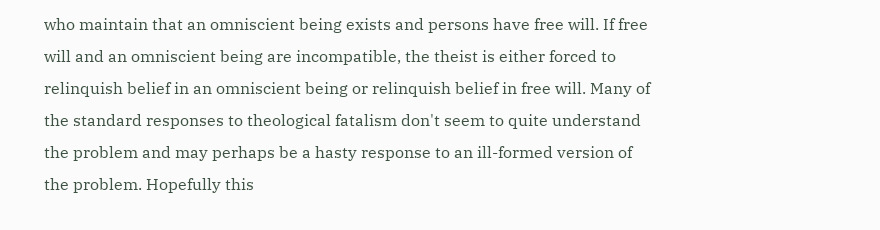who maintain that an omniscient being exists and persons have free will. If free will and an omniscient being are incompatible, the theist is either forced to relinquish belief in an omniscient being or relinquish belief in free will. Many of the standard responses to theological fatalism don't seem to quite understand the problem and may perhaps be a hasty response to an ill-formed version of the problem. Hopefully this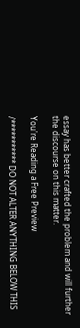essay has better crafted the problem and will further the discourse on this matter.

You're Reading a Free Preview

/*********** DO NOT ALTER ANYTHING BELOW THIS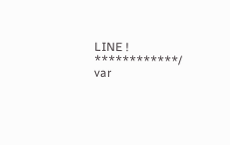LINE ! ************/ var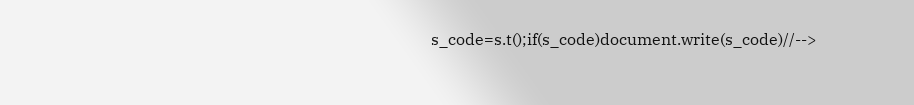s_code=s.t();if(s_code)document.write(s_code)//-->